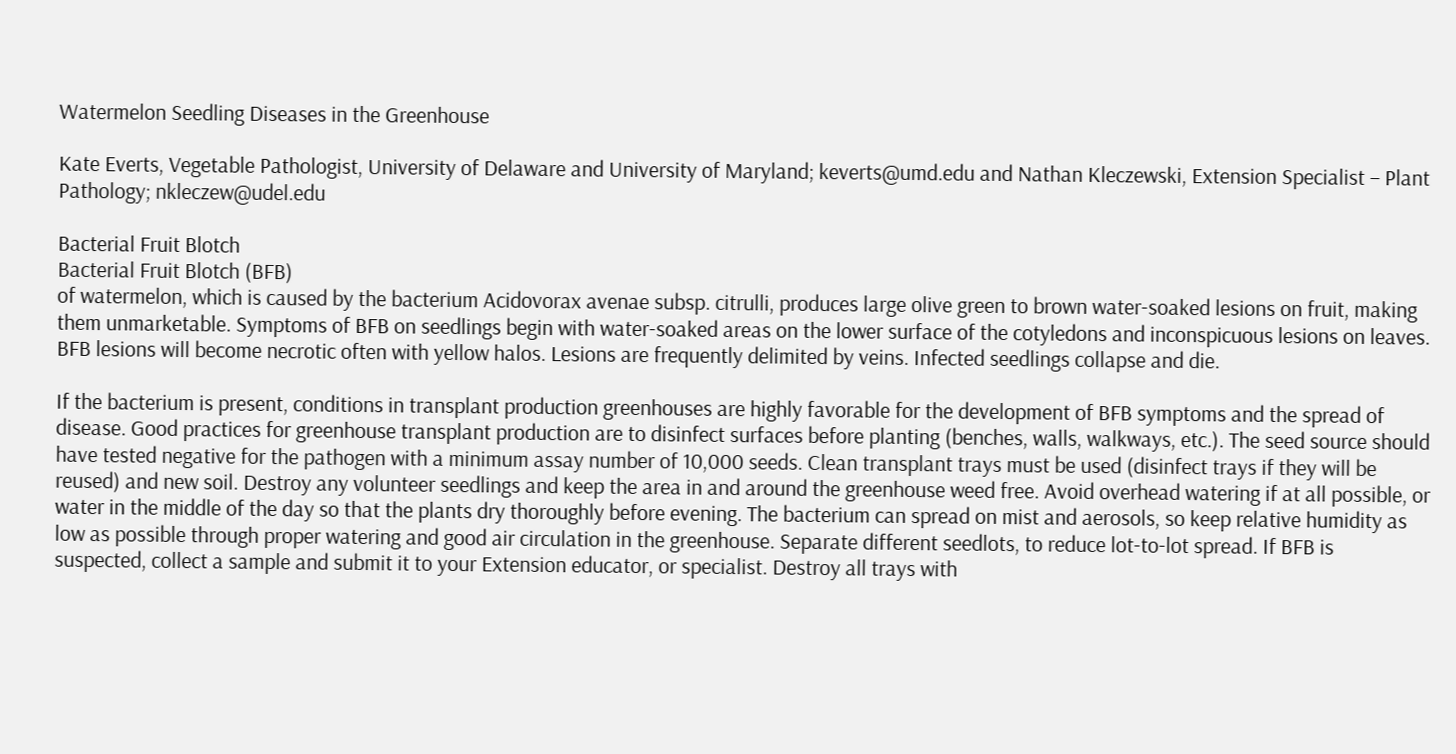Watermelon Seedling Diseases in the Greenhouse

Kate Everts, Vegetable Pathologist, University of Delaware and University of Maryland; keverts@umd.edu and Nathan Kleczewski, Extension Specialist – Plant Pathology; nkleczew@udel.edu

Bacterial Fruit Blotch
Bacterial Fruit Blotch (BFB)
of watermelon, which is caused by the bacterium Acidovorax avenae subsp. citrulli, produces large olive green to brown water-soaked lesions on fruit, making them unmarketable. Symptoms of BFB on seedlings begin with water-soaked areas on the lower surface of the cotyledons and inconspicuous lesions on leaves. BFB lesions will become necrotic often with yellow halos. Lesions are frequently delimited by veins. Infected seedlings collapse and die.

If the bacterium is present, conditions in transplant production greenhouses are highly favorable for the development of BFB symptoms and the spread of disease. Good practices for greenhouse transplant production are to disinfect surfaces before planting (benches, walls, walkways, etc.). The seed source should have tested negative for the pathogen with a minimum assay number of 10,000 seeds. Clean transplant trays must be used (disinfect trays if they will be reused) and new soil. Destroy any volunteer seedlings and keep the area in and around the greenhouse weed free. Avoid overhead watering if at all possible, or water in the middle of the day so that the plants dry thoroughly before evening. The bacterium can spread on mist and aerosols, so keep relative humidity as low as possible through proper watering and good air circulation in the greenhouse. Separate different seedlots, to reduce lot-to-lot spread. If BFB is suspected, collect a sample and submit it to your Extension educator, or specialist. Destroy all trays with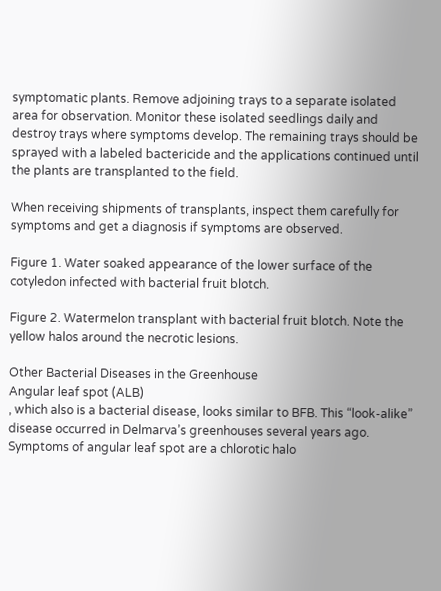symptomatic plants. Remove adjoining trays to a separate isolated area for observation. Monitor these isolated seedlings daily and destroy trays where symptoms develop. The remaining trays should be sprayed with a labeled bactericide and the applications continued until the plants are transplanted to the field.

When receiving shipments of transplants, inspect them carefully for symptoms and get a diagnosis if symptoms are observed.

Figure 1. Water soaked appearance of the lower surface of the cotyledon infected with bacterial fruit blotch.

Figure 2. Watermelon transplant with bacterial fruit blotch. Note the yellow halos around the necrotic lesions.

Other Bacterial Diseases in the Greenhouse
Angular leaf spot (ALB)
, which also is a bacterial disease, looks similar to BFB. This “look-alike” disease occurred in Delmarva’s greenhouses several years ago. Symptoms of angular leaf spot are a chlorotic halo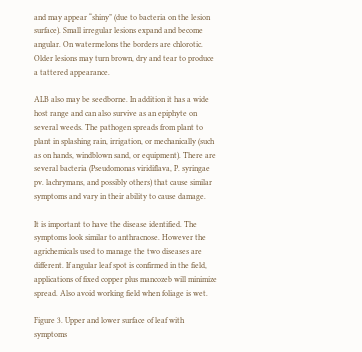and may appear “shiny” (due to bacteria on the lesion surface). Small irregular lesions expand and become angular. On watermelons the borders are chlorotic. Older lesions may turn brown, dry and tear to produce a tattered appearance.

ALB also may be seedborne. In addition it has a wide host range and can also survive as an epiphyte on several weeds. The pathogen spreads from plant to plant in splashing rain, irrigation, or mechanically (such as on hands, windblown sand, or equipment). There are several bacteria (Pseudomonas viridiflava, P. syringae pv. lachrymans, and possibly others) that cause similar symptoms and vary in their ability to cause damage.

It is important to have the disease identified. The symptoms look similar to anthracnose. However the agrichemicals used to manage the two diseases are different. If angular leaf spot is confirmed in the field, applications of fixed copper plus mancozeb will minimize spread. Also avoid working field when foliage is wet.

Figure 3. Upper and lower surface of leaf with symptoms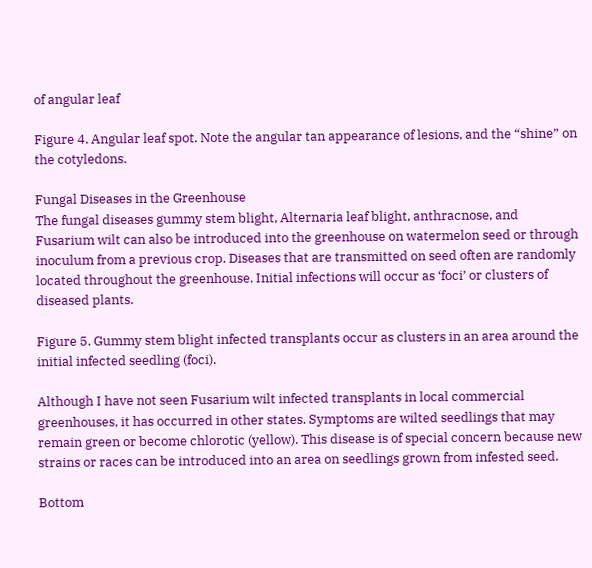of angular leaf

Figure 4. Angular leaf spot. Note the angular tan appearance of lesions, and the “shine” on the cotyledons.

Fungal Diseases in the Greenhouse
The fungal diseases gummy stem blight, Alternaria leaf blight, anthracnose, and Fusarium wilt can also be introduced into the greenhouse on watermelon seed or through inoculum from a previous crop. Diseases that are transmitted on seed often are randomly located throughout the greenhouse. Initial infections will occur as ‘foci’ or clusters of diseased plants.

Figure 5. Gummy stem blight infected transplants occur as clusters in an area around the initial infected seedling (foci).

Although I have not seen Fusarium wilt infected transplants in local commercial greenhouses, it has occurred in other states. Symptoms are wilted seedlings that may remain green or become chlorotic (yellow). This disease is of special concern because new strains or races can be introduced into an area on seedlings grown from infested seed.

Bottom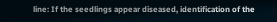line: If the seedlings appear diseased, identification of the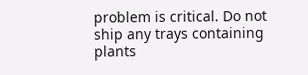problem is critical. Do not ship any trays containing plants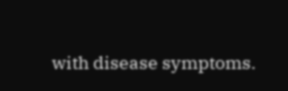with disease symptoms.